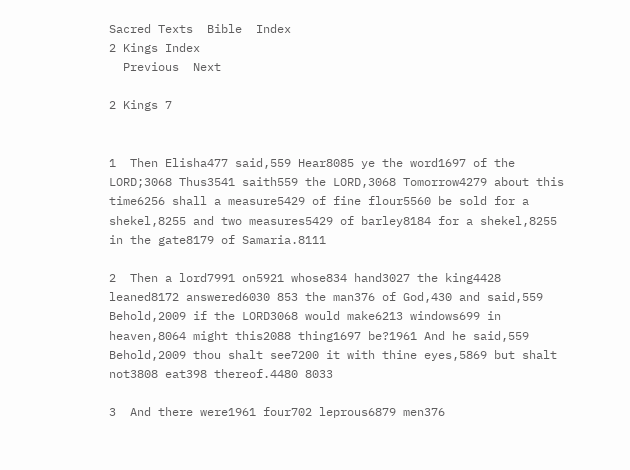Sacred Texts  Bible  Index
2 Kings Index
  Previous  Next

2 Kings 7


1  Then Elisha477 said,559 Hear8085 ye the word1697 of the LORD;3068 Thus3541 saith559 the LORD,3068 Tomorrow4279 about this time6256 shall a measure5429 of fine flour5560 be sold for a shekel,8255 and two measures5429 of barley8184 for a shekel,8255 in the gate8179 of Samaria.8111

2  Then a lord7991 on5921 whose834 hand3027 the king4428 leaned8172 answered6030 853 the man376 of God,430 and said,559 Behold,2009 if the LORD3068 would make6213 windows699 in heaven,8064 might this2088 thing1697 be?1961 And he said,559 Behold,2009 thou shalt see7200 it with thine eyes,5869 but shalt not3808 eat398 thereof.4480 8033

3  And there were1961 four702 leprous6879 men376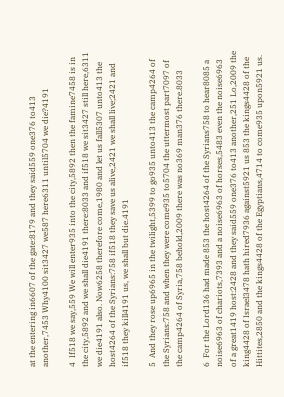at the entering in6607 of the gate:8179 and they said559 one376 to413 another,7453 Why4100 sit3427 we587 here6311 until5704 we die?4191

4  If518 we say,559 We will enter935 into the city,5892 then the famine7458 is in the city,5892 and we shall die4191 there:8033 and if518 we sit3427 still here,6311 we die4191 also. Now6258 therefore come,1980 and let us fall5307 unto413 the host4264 of the Syrians:758 if518 they save us alive,2421 we shall live;2421 and if518 they kill4191 us, we shall but die.4191

5  And they rose up6965 in the twilight,5399 to go935 unto413 the camp4264 of the Syrians:758 and when they were come935 to5704 the uttermost part7097 of the camp4264 of Syria,758 behold,2009 there was no369 man376 there.8033

6  For the Lord136 had made 853 the host4264 of the Syrians758 to hear8085 a noise6963 of chariots,7393 and a noise6963 of horses,5483 even the noise6963 of a great1419 host:2428 and they said559 one376 to413 another,251 Lo,2009 the king4428 of Israel3478 hath hired7936 against5921 us 853 the kings4428 of the Hittites,2850 and the kings4428 of the Egyptians,4714 to come935 upon5921 us.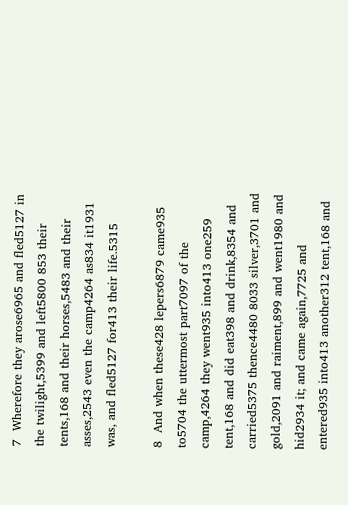7  Wherefore they arose6965 and fled5127 in the twilight,5399 and left5800 853 their tents,168 and their horses,5483 and their asses,2543 even the camp4264 as834 it1931 was, and fled5127 for413 their life.5315

8  And when these428 lepers6879 came935 to5704 the uttermost part7097 of the camp,4264 they went935 into413 one259 tent,168 and did eat398 and drink,8354 and carried5375 thence4480 8033 silver,3701 and gold,2091 and raiment,899 and went1980 and hid2934 it; and came again,7725 and entered935 into413 another312 tent,168 and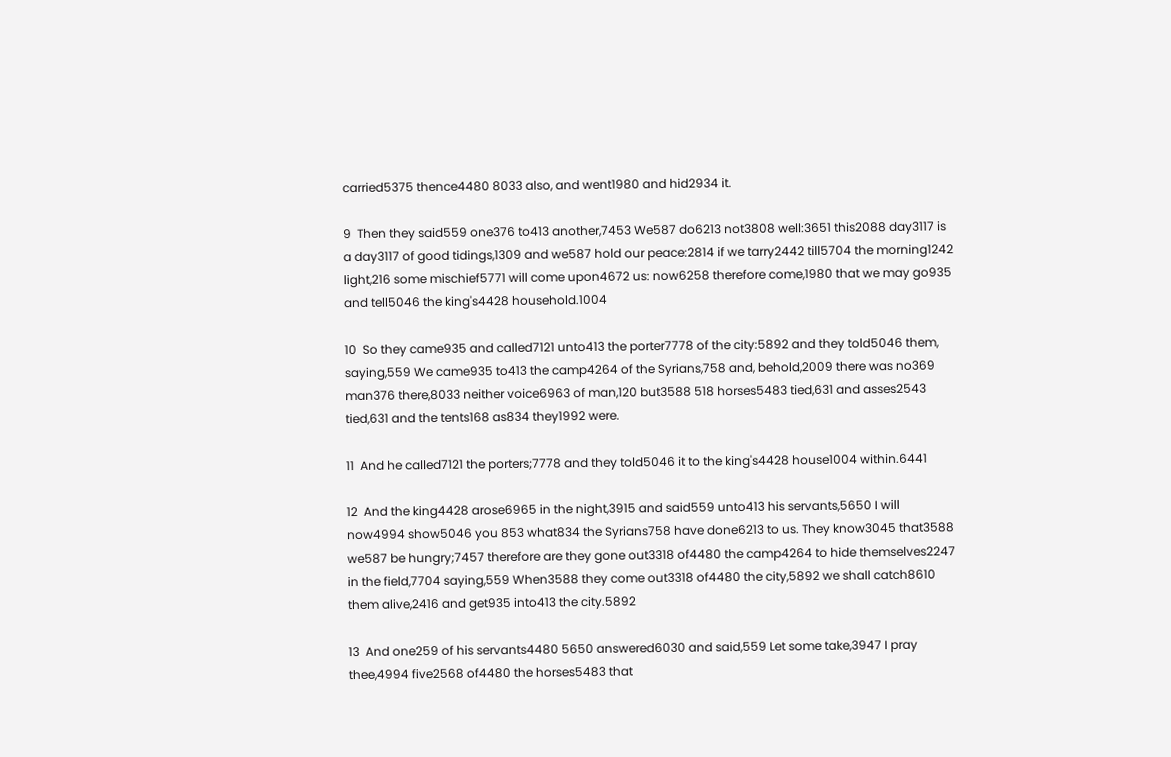carried5375 thence4480 8033 also, and went1980 and hid2934 it.

9  Then they said559 one376 to413 another,7453 We587 do6213 not3808 well:3651 this2088 day3117 is a day3117 of good tidings,1309 and we587 hold our peace:2814 if we tarry2442 till5704 the morning1242 light,216 some mischief5771 will come upon4672 us: now6258 therefore come,1980 that we may go935 and tell5046 the king's4428 household.1004

10  So they came935 and called7121 unto413 the porter7778 of the city:5892 and they told5046 them, saying,559 We came935 to413 the camp4264 of the Syrians,758 and, behold,2009 there was no369 man376 there,8033 neither voice6963 of man,120 but3588 518 horses5483 tied,631 and asses2543 tied,631 and the tents168 as834 they1992 were.

11  And he called7121 the porters;7778 and they told5046 it to the king's4428 house1004 within.6441

12  And the king4428 arose6965 in the night,3915 and said559 unto413 his servants,5650 I will now4994 show5046 you 853 what834 the Syrians758 have done6213 to us. They know3045 that3588 we587 be hungry;7457 therefore are they gone out3318 of4480 the camp4264 to hide themselves2247 in the field,7704 saying,559 When3588 they come out3318 of4480 the city,5892 we shall catch8610 them alive,2416 and get935 into413 the city.5892

13  And one259 of his servants4480 5650 answered6030 and said,559 Let some take,3947 I pray thee,4994 five2568 of4480 the horses5483 that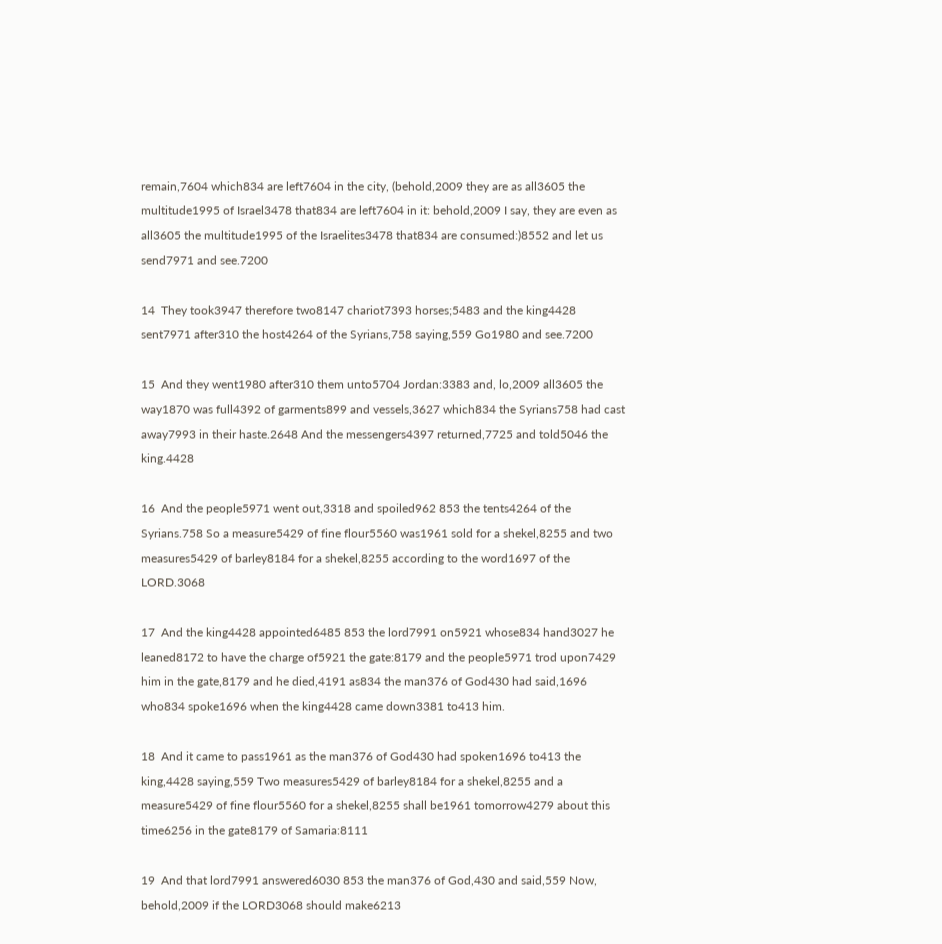remain,7604 which834 are left7604 in the city, (behold,2009 they are as all3605 the multitude1995 of Israel3478 that834 are left7604 in it: behold,2009 I say, they are even as all3605 the multitude1995 of the Israelites3478 that834 are consumed:)8552 and let us send7971 and see.7200

14  They took3947 therefore two8147 chariot7393 horses;5483 and the king4428 sent7971 after310 the host4264 of the Syrians,758 saying,559 Go1980 and see.7200

15  And they went1980 after310 them unto5704 Jordan:3383 and, lo,2009 all3605 the way1870 was full4392 of garments899 and vessels,3627 which834 the Syrians758 had cast away7993 in their haste.2648 And the messengers4397 returned,7725 and told5046 the king.4428

16  And the people5971 went out,3318 and spoiled962 853 the tents4264 of the Syrians.758 So a measure5429 of fine flour5560 was1961 sold for a shekel,8255 and two measures5429 of barley8184 for a shekel,8255 according to the word1697 of the LORD.3068

17  And the king4428 appointed6485 853 the lord7991 on5921 whose834 hand3027 he leaned8172 to have the charge of5921 the gate:8179 and the people5971 trod upon7429 him in the gate,8179 and he died,4191 as834 the man376 of God430 had said,1696 who834 spoke1696 when the king4428 came down3381 to413 him.

18  And it came to pass1961 as the man376 of God430 had spoken1696 to413 the king,4428 saying,559 Two measures5429 of barley8184 for a shekel,8255 and a measure5429 of fine flour5560 for a shekel,8255 shall be1961 tomorrow4279 about this time6256 in the gate8179 of Samaria:8111

19  And that lord7991 answered6030 853 the man376 of God,430 and said,559 Now, behold,2009 if the LORD3068 should make6213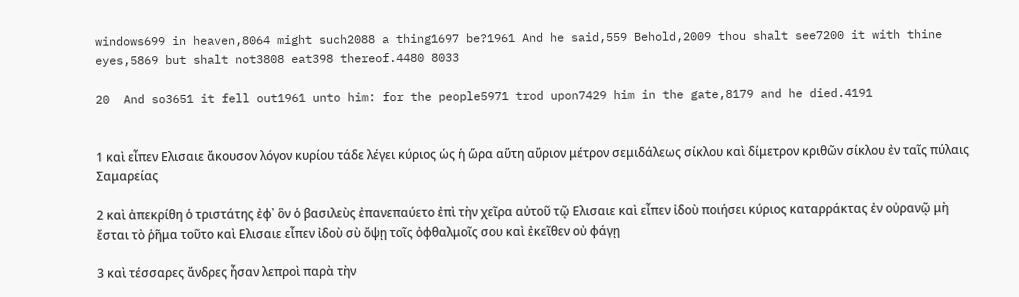windows699 in heaven,8064 might such2088 a thing1697 be?1961 And he said,559 Behold,2009 thou shalt see7200 it with thine eyes,5869 but shalt not3808 eat398 thereof.4480 8033

20  And so3651 it fell out1961 unto him: for the people5971 trod upon7429 him in the gate,8179 and he died.4191


1 καὶ εἶπεν Ελισαιε ἄκουσον λόγον κυρίου τάδε λέγει κύριος ὡς ἡ ὥρα αὕτη αὔριον μέτρον σεμιδάλεως σίκλου καὶ δίμετρον κριθῶν σίκλου ἐν ταῖς πύλαις Σαμαρείας

2 καὶ ἀπεκρίθη ὁ τριστάτης ἐφ᾽ ὃν ὁ βασιλεὺς ἐπανεπαύετο ἐπὶ τὴν χεῖρα αὐτοῦ τῷ Ελισαιε καὶ εἶπεν ἰδοὺ ποιήσει κύριος καταρράκτας ἐν οὐρανῷ μὴ ἔσται τὸ ῥῆμα τοῦτο καὶ Ελισαιε εἶπεν ἰδοὺ σὺ ὄψῃ τοῖς ὀφθαλμοῖς σου καὶ ἐκεῖθεν οὐ φάγῃ

3 καὶ τέσσαρες ἄνδρες ἦσαν λεπροὶ παρὰ τὴν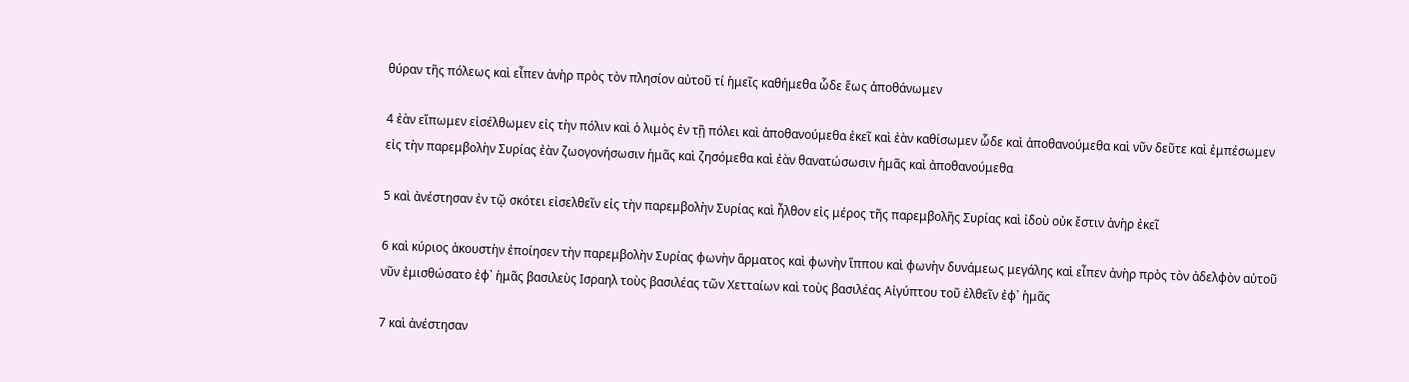θύραν τῆς πόλεως καὶ εἶπεν ἀνὴρ πρὸς τὸν πλησίον αὐτοῦ τί ἡμεῖς καθήμεθα ὧδε ἕως ἀποθάνωμεν

4 ἐὰν εἴπωμεν εἰσέλθωμεν εἰς τὴν πόλιν καὶ ὁ λιμὸς ἐν τῇ πόλει καὶ ἀποθανούμεθα ἐκεῖ καὶ ἐὰν καθίσωμεν ὧδε καὶ ἀποθανούμεθα καὶ νῦν δεῦτε καὶ ἐμπέσωμεν εἰς τὴν παρεμβολὴν Συρίας ἐὰν ζωογονήσωσιν ἡμᾶς καὶ ζησόμεθα καὶ ἐὰν θανατώσωσιν ἡμᾶς καὶ ἀποθανούμεθα

5 καὶ ἀνέστησαν ἐν τῷ σκότει εἰσελθεῖν εἰς τὴν παρεμβολὴν Συρίας καὶ ἦλθον εἰς μέρος τῆς παρεμβολῆς Συρίας καὶ ἰδοὺ οὐκ ἔστιν ἀνὴρ ἐκεῖ

6 καὶ κύριος ἀκουστὴν ἐποίησεν τὴν παρεμβολὴν Συρίας φωνὴν ἅρματος καὶ φωνὴν ἵππου καὶ φωνὴν δυνάμεως μεγάλης καὶ εἶπεν ἀνὴρ πρὸς τὸν ἀδελφὸν αὐτοῦ νῦν ἐμισθώσατο ἐφ᾽ ἡμᾶς βασιλεὺς Ισραηλ τοὺς βασιλέας τῶν Χετταίων καὶ τοὺς βασιλέας Αἰγύπτου τοῦ ἐλθεῖν ἐφ᾽ ἡμᾶς

7 καὶ ἀνέστησαν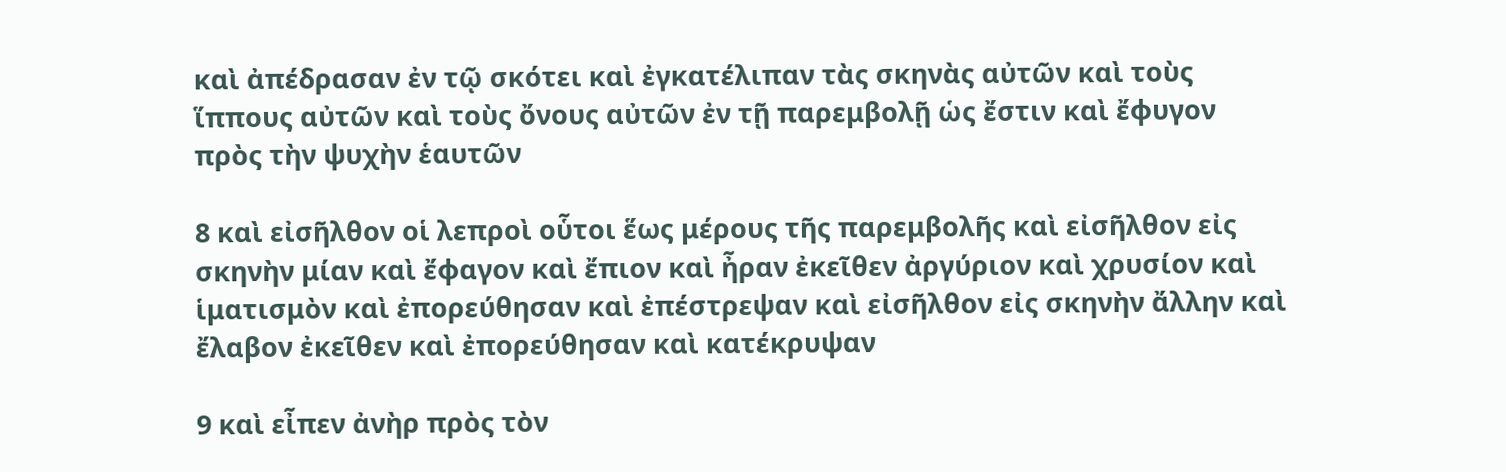καὶ ἀπέδρασαν ἐν τῷ σκότει καὶ ἐγκατέλιπαν τὰς σκηνὰς αὐτῶν καὶ τοὺς ἵππους αὐτῶν καὶ τοὺς ὄνους αὐτῶν ἐν τῇ παρεμβολῇ ὡς ἔστιν καὶ ἔφυγον πρὸς τὴν ψυχὴν ἑαυτῶν

8 καὶ εἰσῆλθον οἱ λεπροὶ οὗτοι ἕως μέρους τῆς παρεμβολῆς καὶ εἰσῆλθον εἰς σκηνὴν μίαν καὶ ἔφαγον καὶ ἔπιον καὶ ἦραν ἐκεῖθεν ἀργύριον καὶ χρυσίον καὶ ἱματισμὸν καὶ ἐπορεύθησαν καὶ ἐπέστρεψαν καὶ εἰσῆλθον εἰς σκηνὴν ἄλλην καὶ ἔλαβον ἐκεῖθεν καὶ ἐπορεύθησαν καὶ κατέκρυψαν

9 καὶ εἶπεν ἀνὴρ πρὸς τὸν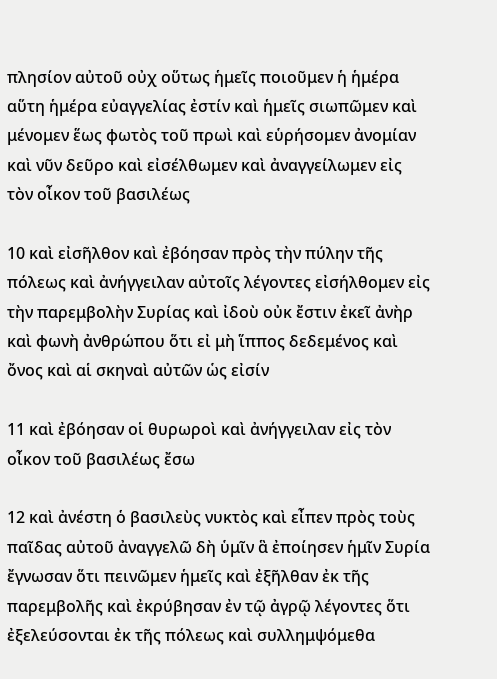πλησίον αὐτοῦ οὐχ οὕτως ἡμεῖς ποιοῦμεν ἡ ἡμέρα αὕτη ἡμέρα εὐαγγελίας ἐστίν καὶ ἡμεῖς σιωπῶμεν καὶ μένομεν ἕως φωτὸς τοῦ πρωὶ καὶ εὑρήσομεν ἀνομίαν καὶ νῦν δεῦρο καὶ εἰσέλθωμεν καὶ ἀναγγείλωμεν εἰς τὸν οἶκον τοῦ βασιλέως

10 καὶ εἰσῆλθον καὶ ἐβόησαν πρὸς τὴν πύλην τῆς πόλεως καὶ ἀνήγγειλαν αὐτοῖς λέγοντες εἰσήλθομεν εἰς τὴν παρεμβολὴν Συρίας καὶ ἰδοὺ οὐκ ἔστιν ἐκεῖ ἀνὴρ καὶ φωνὴ ἀνθρώπου ὅτι εἰ μὴ ἵππος δεδεμένος καὶ ὄνος καὶ αἱ σκηναὶ αὐτῶν ὡς εἰσίν

11 καὶ ἐβόησαν οἱ θυρωροὶ καὶ ἀνήγγειλαν εἰς τὸν οἶκον τοῦ βασιλέως ἔσω

12 καὶ ἀνέστη ὁ βασιλεὺς νυκτὸς καὶ εἶπεν πρὸς τοὺς παῖδας αὐτοῦ ἀναγγελῶ δὴ ὑμῖν ἃ ἐποίησεν ἡμῖν Συρία ἔγνωσαν ὅτι πεινῶμεν ἡμεῖς καὶ ἐξῆλθαν ἐκ τῆς παρεμβολῆς καὶ ἐκρύβησαν ἐν τῷ ἀγρῷ λέγοντες ὅτι ἐξελεύσονται ἐκ τῆς πόλεως καὶ συλλημψόμεθα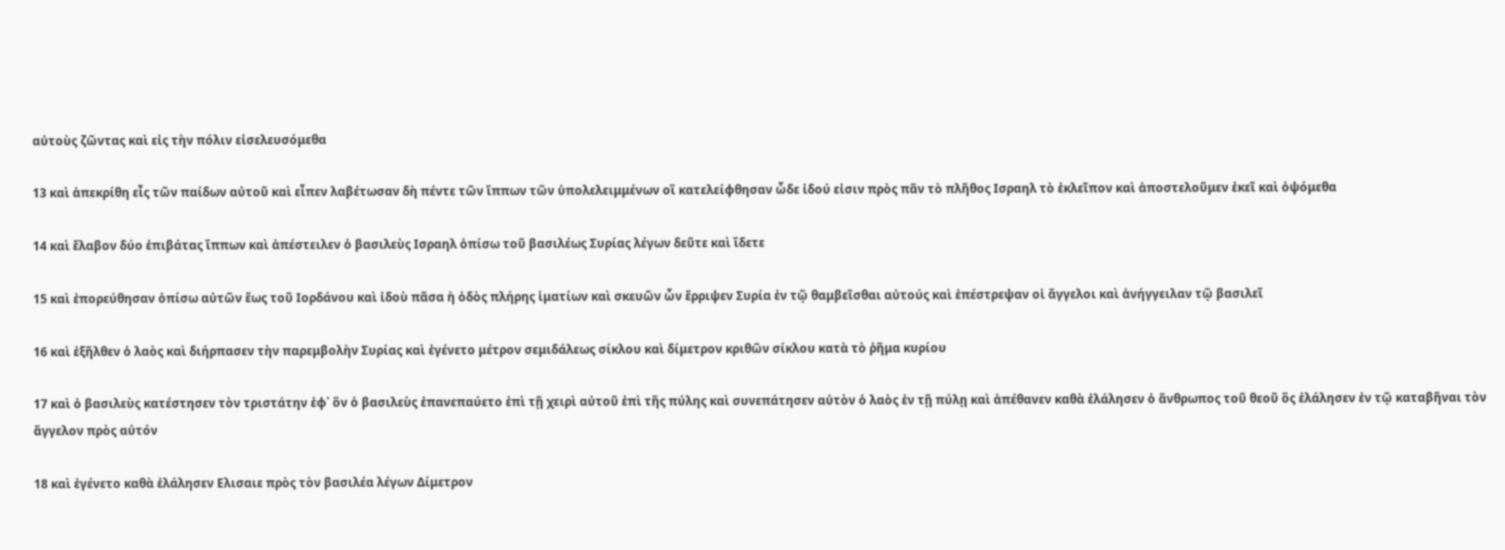αὐτοὺς ζῶντας καὶ εἰς τὴν πόλιν εἰσελευσόμεθα

13 καὶ ἀπεκρίθη εἷς τῶν παίδων αὐτοῦ καὶ εἶπεν λαβέτωσαν δὴ πέντε τῶν ἵππων τῶν ὑπολελειμμένων οἳ κατελείφθησαν ὧδε ἰδού εἰσιν πρὸς πᾶν τὸ πλῆθος Ισραηλ τὸ ἐκλεῖπον καὶ ἀποστελοῦμεν ἐκεῖ καὶ ὀψόμεθα

14 καὶ ἔλαβον δύο ἐπιβάτας ἵππων καὶ ἀπέστειλεν ὁ βασιλεὺς Ισραηλ ὀπίσω τοῦ βασιλέως Συρίας λέγων δεῦτε καὶ ἴδετε

15 καὶ ἐπορεύθησαν ὀπίσω αὐτῶν ἕως τοῦ Ιορδάνου καὶ ἰδοὺ πᾶσα ἡ ὁδὸς πλήρης ἱματίων καὶ σκευῶν ὧν ἔρριψεν Συρία ἐν τῷ θαμβεῖσθαι αὐτούς καὶ ἐπέστρεψαν οἱ ἄγγελοι καὶ ἀνήγγειλαν τῷ βασιλεῖ

16 καὶ ἐξῆλθεν ὁ λαὸς καὶ διήρπασεν τὴν παρεμβολὴν Συρίας καὶ ἐγένετο μέτρον σεμιδάλεως σίκλου καὶ δίμετρον κριθῶν σίκλου κατὰ τὸ ῥῆμα κυρίου

17 καὶ ὁ βασιλεὺς κατέστησεν τὸν τριστάτην ἐφ᾽ ὃν ὁ βασιλεὺς ἐπανεπαύετο ἐπὶ τῇ χειρὶ αὐτοῦ ἐπὶ τῆς πύλης καὶ συνεπάτησεν αὐτὸν ὁ λαὸς ἐν τῇ πύλῃ καὶ ἀπέθανεν καθὰ ἐλάλησεν ὁ ἄνθρωπος τοῦ θεοῦ ὃς ἐλάλησεν ἐν τῷ καταβῆναι τὸν ἄγγελον πρὸς αὐτόν

18 καὶ ἐγένετο καθὰ ἐλάλησεν Ελισαιε πρὸς τὸν βασιλέα λέγων Δίμετρον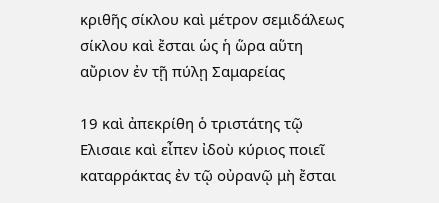κριθῆς σίκλου καὶ μέτρον σεμιδάλεως σίκλου καὶ ἔσται ὡς ἡ ὥρα αὕτη αὔριον ἐν τῇ πύλῃ Σαμαρείας

19 καὶ ἀπεκρίθη ὁ τριστάτης τῷ Ελισαιε καὶ εἶπεν ἰδοὺ κύριος ποιεῖ καταρράκτας ἐν τῷ οὐρανῷ μὴ ἔσται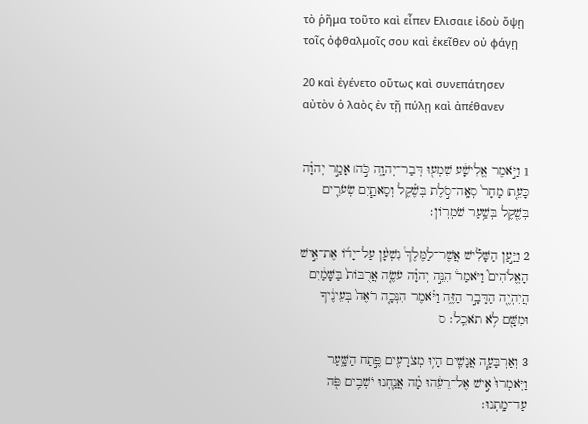τὸ ῥῆμα τοῦτο καὶ εἶπεν Ελισαιε ἰδοὺ ὄψῃ τοῖς ὀφθαλμοῖς σου καὶ ἐκεῖθεν οὐ φάγῃ

20 καὶ ἐγένετο οὕτως καὶ συνεπάτησεν αὐτὸν ὁ λαὸς ἐν τῇ πύλῃ καὶ ἀπέθανεν


1 וַיֹּ֣אמֶר אֱלִישָׁ֔ע שִׁמְע֖וּ דְּבַר־יְהוָ֑ה כֹּ֣ה׀ אָמַ֣ר יְהוָ֗ה כָּעֵ֤ת׀ מָחָר֙ סְאָֽה־סֹ֣לֶת בְּשֶׁ֗קֶל וְסָאתַ֧יִם שְׂעֹרִ֛ים בְּשֶׁ֖קֶל בְּשַׁ֥עַר שֹׁמְרֽוֹן׃

2 וַיַּ֣עַן הַשָּׁלִ֡ישׁ אֲשֶׁר־לַמֶּלֶךְ֩ נִשְׁעָ֨ן עַל־יָד֜וֹ אֶת־אִ֣ישׁ הָאֱלֹהִים֮ וַיֹּאמַר֒ הִנֵּ֣ה יְהוָ֗ה עֹשֶׂ֤ה אֲרֻבּוֹת֙ בַּשָּׁמַ֔יִם הֲיִהְיֶ֖ה הַדָּבָ֣ר הַזֶּ֑ה וַיֹּ֗אמֶר הִנְּכָ֤ה רֹאֶה֙ בְּעֵינֶ֔יךָ וּמִשָּׁ֖ם לֹ֥א תֹאכֵֽל׃ ס

3 וְאַרְבָּעָ֧ה אֲנָשִׁ֛ים הָי֥וּ מְצֹרָעִ֖ים פֶּ֣תַח הַשָּׁ֑עַר וַיֹּֽאמְרוּ֙ אִ֣ישׁ אֶל־רֵעֵ֔הוּ מָ֗ה אֲנַ֛חְנוּ יֹשְׁבִ֥ים פֹּ֖ה עַד־מָֽתְנוּ׃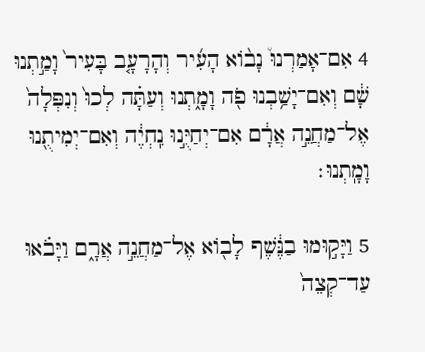4 אִם־אָמַרְנוּ֩ נָב֨וֹא הָעִ֜יר וְהָרָעָ֤ב בָּעִיר֙ וָמַ֣תְנוּ שָׁ֔ם וְאִם־יָשַׁ֥בְנוּ פֹ֖ה וָמָ֑תְנוּ וְעַתָּ֗ה לְכוּ֙ וְנִפְּלָה֙ אֶל־מַחֲנֵ֣ה אֲרָ֔ם אִם־יְחַיֻּ֣נוּ נִֽחְיֶ֔ה וְאִם־יְמִיתֻ֖נוּ וָמָֽתְנוּ׃

5 וַיָּק֣וּמוּ בַנֶּ֔שֶׁף לָב֖וֹא אֶל־מַחֲנֵ֣ה אֲרָ֑ם וַיָּבֹ֗אוּ עַד־קְצֵה֙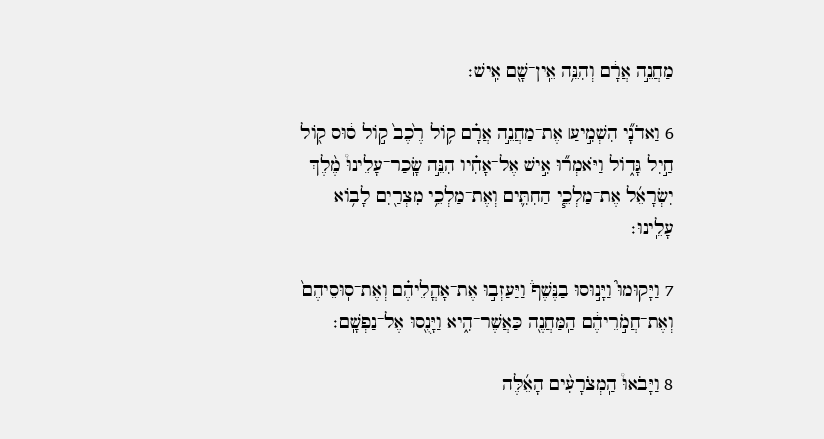מַחֲנֵ֣ה אֲרָ֔ם וְהִנֵּ֥ה אֵֽין־שָׁ֖ם אִֽישׁ׃

6 וַאדֹנָ֞י הִשְׁמִ֣יעַ׀ אֶת־מַחֲנֵ֣ה אֲרָ֗ם ק֥וֹל רֶ֙כֶב֙ ק֣וֹל ס֔וּס ק֖וֹל חַ֣יִל גָּד֑וֹל וַיֹּאמְר֞וּ אִ֣ישׁ אֶל־אָחִ֗יו הִנֵּ֣ה שָֽׂכַר־עָלֵינוּ֩ מֶ֨לֶךְ יִשְׂרָאֵ֜ל אֶת־מַלְכֵ֧י הַחִתִּ֛ים וְאֶת־מַלְכֵ֥י מִצְרַ֖יִם לָב֥וֹא עָלֵֽינוּ׃

7 וַיָּקוּמוּ֮ וַיָּנ֣וּסוּ בַנֶּשֶׁף֒ וַיַּעַזְב֣וּ אֶת־אָהֳלֵיהֶ֗ם וְאֶת־סֽוּסֵיהֶם֙ וְאֶת־חֲמֹ֣רֵיהֶ֔ם הַֽמַּחֲנֶ֖ה כַּאֲשֶׁר־הִ֑יא וַיָּנֻ֖סוּ אֶל־נַפְשָֽׁם׃

8 וַיָּבֹאוּ֩ הַֽמְצֹרָעִ֨ים הָאֵ֜לֶּה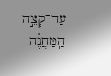עַד־קְצֵ֣ה הַֽמַּחֲנֶ֗ה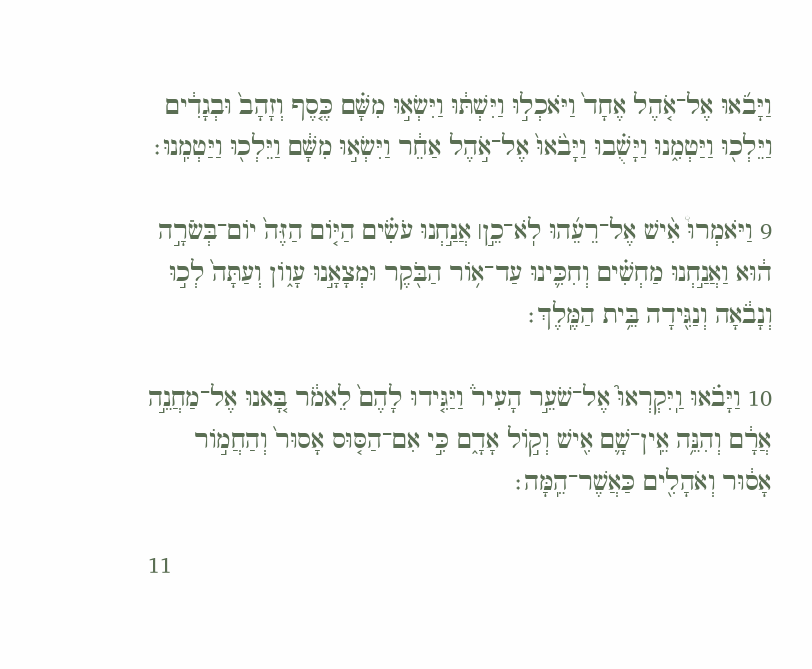וַיָּבֹ֜אוּ אֶל־אֹ֤הֶל אֶחָד֙ וַיֹּאכְל֣וּ וַיִּשְׁתּ֔וּ וַיִּשְׂא֣וּ מִשָּׁ֗ם כֶּ֤סֶף וְזָהָב֙ וּבְגָדִ֔ים וַיֵּלְכ֖וּ וַיַּטְמִ֑נוּ וַיָּשֻׁ֗בוּ וַיָּבֹ֙אוּ֙ אֶל־אֹ֣הֶל אַחֵ֔ר וַיִּשְׂא֣וּ מִשָּׁ֔ם וַיֵּלְכ֖וּ וַיַּטְמִֽנוּ׃

9 וַיֹּאמְרוּ֩ אִ֨ישׁ אֶל־רֵעֵ֜הוּ לֹֽא־כֵ֣ן׀ אֲנַ֣חְנוּ עֹשִׂ֗ים הַיּ֤וֹם הַזֶּה֙ יוֹם־בְּשֹׂרָ֣ה ה֔וּא וַאֲנַ֣חְנוּ מַחְשִׁ֗ים וְחִכִּ֛ינוּ עַד־א֥וֹר הַבֹּ֖קֶר וּמְצָאָ֣נוּ עָו֑וֹן וְעַתָּה֙ לְכ֣וּ וְנָבֹ֔אָה וְנַגִּ֖ידָה בֵּ֥ית הַמֶּֽלֶךְ׃

10 וַיָּבֹ֗אוּ וַֽיִּקְרְאוּ֮ אֶל־שֹׁעֵ֣ר הָעִיר֒ וַיַּגִּ֤ידוּ לָהֶם֙ לֵאמֹ֔ר בָּ֚אנוּ אֶל־מַחֲנֵ֣ה אֲרָ֔ם וְהִנֵּ֥ה אֵֽין־שָׁ֛ם אִ֖ישׁ וְק֣וֹל אָדָ֑ם כִּ֣י אִם־הַסּ֤וּס אָסוּר֙ וְהַחֲמ֣וֹר אָס֔וּר וְאֹהָלִ֖ים כַּאֲשֶׁר־הֵֽמָּה׃

11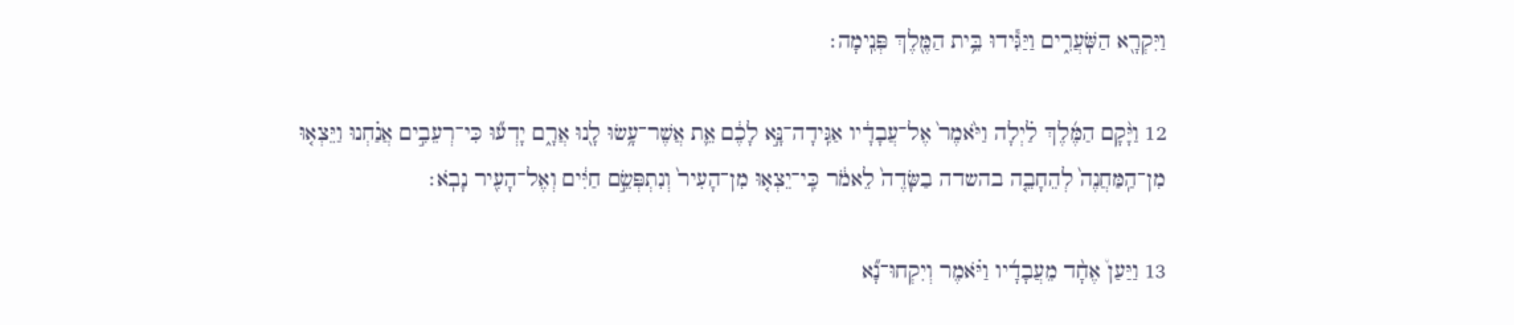וַיִּקְרָ֖א הַשֹּֽׁעֲרִ֑ים וַיַּגִּ֕ידוּ בֵּ֥ית הַמֶּ֖לֶךְ פְּנִֽימָה׃

12 וַיָּ֨קָם הַמֶּ֜לֶךְ לַ֗יְלָה וַיֹּ֙אמֶר֙ אֶל־עֲבָדָ֔יו אַגִּֽידָה־נָּ֣א לָכֶ֔ם אֵ֛ת אֲשֶׁר־עָ֥שׂוּ לָ֖נוּ אֲרָ֑ם יָדְע֞וּ כִּי־רְעֵבִ֣ים אֲנַ֗חְנוּ וַיֵּצְא֤וּ מִן־הַֽמַּחֲנֶה֙ לְהֵחָבֵ֤ה בהשדה בַשָּׂדֶה֙ לֵאמֹ֔ר כִּֽי־יֵצְא֤וּ מִן־הָעִיר֙ וְנִתְפְּשֵׂ֣ם חַיִּ֔ים וְאֶל־הָעִ֖יר נָבֹֽא׃

13 וַיַּעַן֩ אֶחָ֨ד מֵעֲבָדָ֜יו וַיֹּ֗אמֶר וְיִקְחוּ־נָ֞א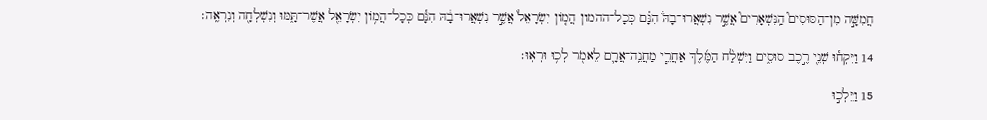חֲמִשָּׁ֣ה מִן־הַסּוּסִים֮ הַֽנִּשְׁאָרִים֮ אֲשֶׁ֣ר נִשְׁאֲרוּ־בָהּ֒ הִנָּ֗ם כְּכָל־ההמון הֲמ֤וֹן יִשְׂרָאֵל֙ אֲשֶׁ֣ר נִשְׁאֲרוּ־בָ֔הּ הִנָּ֕ם כְּכָל־הֲמ֥וֹן יִשְׂרָאֵ֖ל אֲשֶׁר־תָּ֑מּוּ וְנִשְׁלְחָ֖ה וְנִרְאֶֽה׃

14 וַיִּקְח֕וּ שְׁנֵ֖י רֶ֣כֶב סוּסִ֑ים וַיִּשְׁלַ֨ח הַמֶּ֜לֶךְ אַחֲרֵ֧י מַחֲנֵֽה־אֲרָ֛ם לֵאמֹ֖ר לְכ֥וּ וּרְאֽוּ׃

15 וַיֵּלְכ֣וּ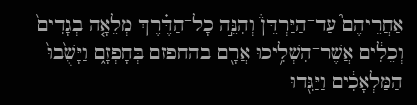אַחֲרֵיהֶם֮ עַד־הַיַּרְדֵּן֒ וְהִנֵּ֣ה כָל־הַדֶּ֗רֶךְ מְלֵאָ֤ה בְגָדִים֙ וְכֵלִ֔ים אֲשֶׁר־הִשְׁלִ֥יכוּ אֲרָ֖ם בהחפזם בְּחָפְזָ֑ם וַיָּשֻׁ֙בוּ֙ הַמַּלְאָכִ֔ים וַיַּגִּ֖דוּ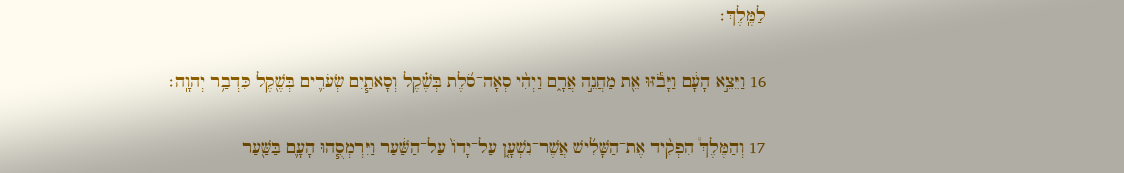לַמֶּֽלֶךְ׃

16 וַיֵּצֵ֣א הָעָ֔ם וַיָּבֹ֕זּוּ אֵ֖ת מַחֲנֵ֣ה אֲרָ֑ם וַיְהִ֨י סְאָה־סֹ֜לֶת בְּשֶׁ֗קֶל וְסָאתַ֧יִם שְׂעֹרִ֛ים בְּשֶׁ֖קֶל כִּדְבַ֥ר יְהוָֽה׃

17 וְהַמֶּלֶךְ֩ הִפְקִ֨יד אֶת־הַשָּׁלִ֜ישׁ אֲשֶׁר־נִשְׁעָ֤ן עַל־יָדוֹ֙ עַל־הַשַּׁ֔עַר וַיִּרְמְסֻ֧הוּ הָעָ֛ם בַּשַּׁ֖עַר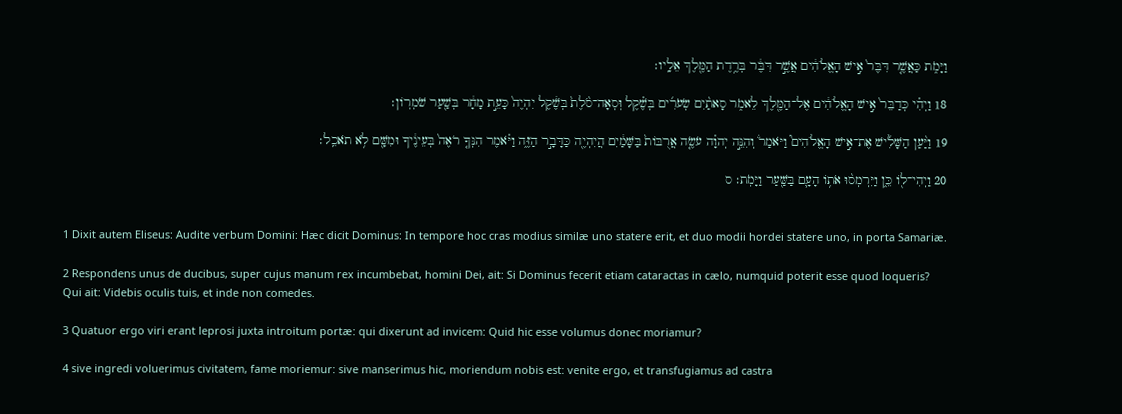וַיָּמֹ֑ת כַּאֲשֶׁ֤ר דִּבֶּר֙ אִ֣ישׁ הָאֱלֹהִ֔ים אֲשֶׁ֣ר דִּבֶּ֔ר בְּרֶ֥דֶת הַמֶּ֖לֶךְ אֵלָֽיו׃

18 וַיְהִ֗י כְּדַבֵּר֙ אִ֣ישׁ הָאֱלֹהִ֔ים אֶל־הַמֶּ֖לֶךְ לֵאמֹ֑ר סָאתַ֨יִם שְׂעֹרִ֜ים בְּשֶׁ֗קֶל וּֽסְאָה־סֹ֙לֶת֙ בְּשֶׁ֔קֶל יִהְיֶה֙ כָּעֵ֣ת מָחָ֔ר בְּשַׁ֖עַר שֹׁמְרֽוֹן׃

19 וַיַּ֨עַן הַשָּׁלִ֜ישׁ אֶת־אִ֣ישׁ הָאֱלֹהִים֮ וַיֹּאמַר֒ וְהִנֵּ֣ה יְהוָ֗ה עֹשֶׂ֤ה אֲרֻבּוֹת֙ בַּשָּׁמַ֔יִם הֲיִהְיֶ֖ה כַּדָּבָ֣ר הַזֶּ֑ה וַיֹּ֗אמֶר הִנְּךָ֤ רֹאֶה֙ בְּעֵינֶ֔יךָ וּמִשָּׁ֖ם לֹ֥א תֹאכֵֽל׃

20 וַיְהִי־ל֖וֹ כֵּ֑ן וַיִּרְמְס֨וּ אֹת֥וֹ הָעָ֛ם בַּשַּׁ֖עַר וַיָּמֹֽת׃ ס


1 Dixit autem Eliseus: Audite verbum Domini: Hæc dicit Dominus: In tempore hoc cras modius similæ uno statere erit, et duo modii hordei statere uno, in porta Samariæ.

2 Respondens unus de ducibus, super cujus manum rex incumbebat, homini Dei, ait: Si Dominus fecerit etiam cataractas in cælo, numquid poterit esse quod loqueris? Qui ait: Videbis oculis tuis, et inde non comedes.

3 Quatuor ergo viri erant leprosi juxta introitum portæ: qui dixerunt ad invicem: Quid hic esse volumus donec moriamur?

4 sive ingredi voluerimus civitatem, fame moriemur: sive manserimus hic, moriendum nobis est: venite ergo, et transfugiamus ad castra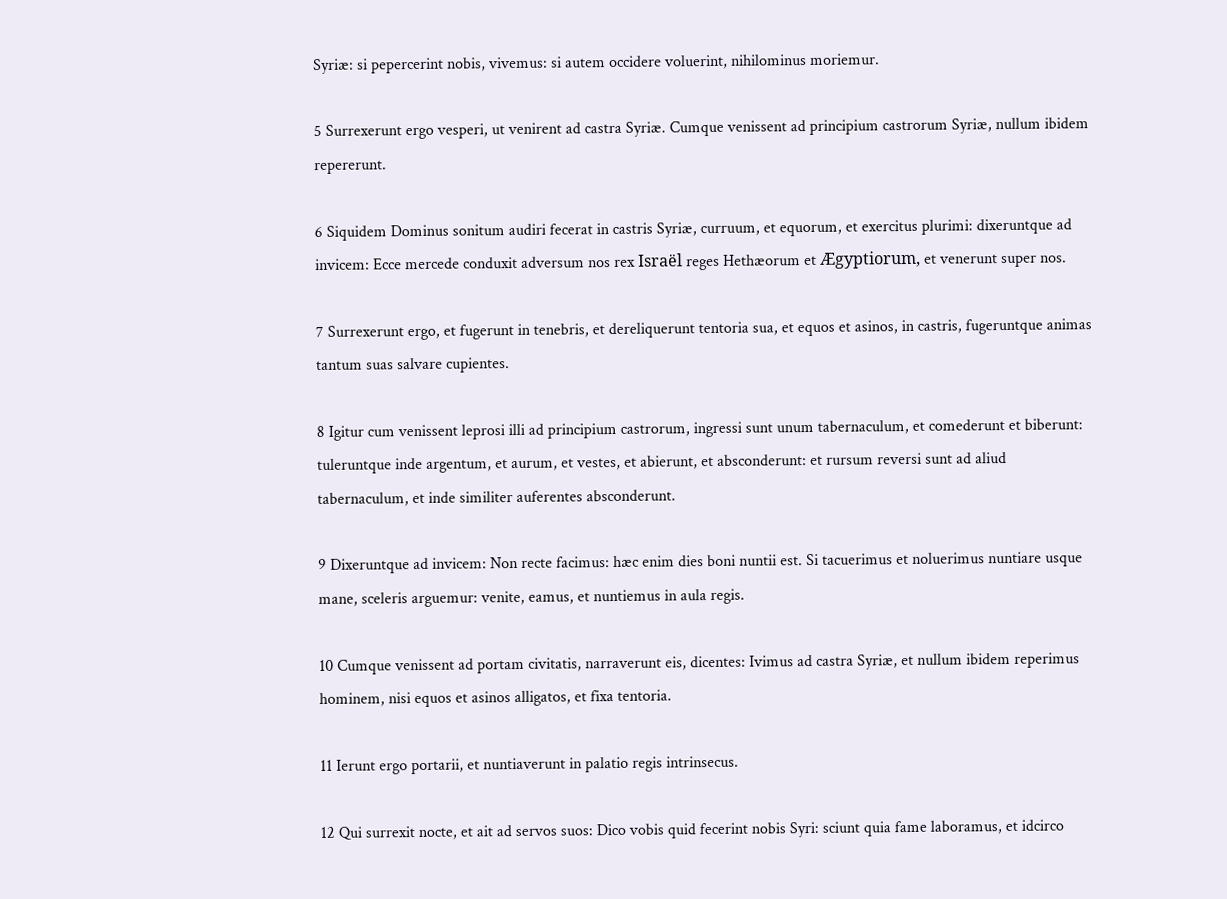Syriæ: si pepercerint nobis, vivemus: si autem occidere voluerint, nihilominus moriemur.

5 Surrexerunt ergo vesperi, ut venirent ad castra Syriæ. Cumque venissent ad principium castrorum Syriæ, nullum ibidem repererunt.

6 Siquidem Dominus sonitum audiri fecerat in castris Syriæ, curruum, et equorum, et exercitus plurimi: dixeruntque ad invicem: Ecce mercede conduxit adversum nos rex Israël reges Hethæorum et Ægyptiorum, et venerunt super nos.

7 Surrexerunt ergo, et fugerunt in tenebris, et dereliquerunt tentoria sua, et equos et asinos, in castris, fugeruntque animas tantum suas salvare cupientes.

8 Igitur cum venissent leprosi illi ad principium castrorum, ingressi sunt unum tabernaculum, et comederunt et biberunt: tuleruntque inde argentum, et aurum, et vestes, et abierunt, et absconderunt: et rursum reversi sunt ad aliud tabernaculum, et inde similiter auferentes absconderunt.

9 Dixeruntque ad invicem: Non recte facimus: hæc enim dies boni nuntii est. Si tacuerimus et noluerimus nuntiare usque mane, sceleris arguemur: venite, eamus, et nuntiemus in aula regis.

10 Cumque venissent ad portam civitatis, narraverunt eis, dicentes: Ivimus ad castra Syriæ, et nullum ibidem reperimus hominem, nisi equos et asinos alligatos, et fixa tentoria.

11 Ierunt ergo portarii, et nuntiaverunt in palatio regis intrinsecus.

12 Qui surrexit nocte, et ait ad servos suos: Dico vobis quid fecerint nobis Syri: sciunt quia fame laboramus, et idcirco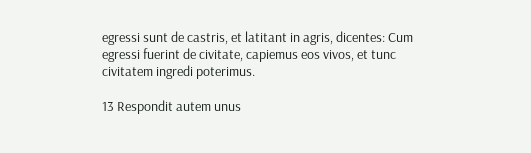egressi sunt de castris, et latitant in agris, dicentes: Cum egressi fuerint de civitate, capiemus eos vivos, et tunc civitatem ingredi poterimus.

13 Respondit autem unus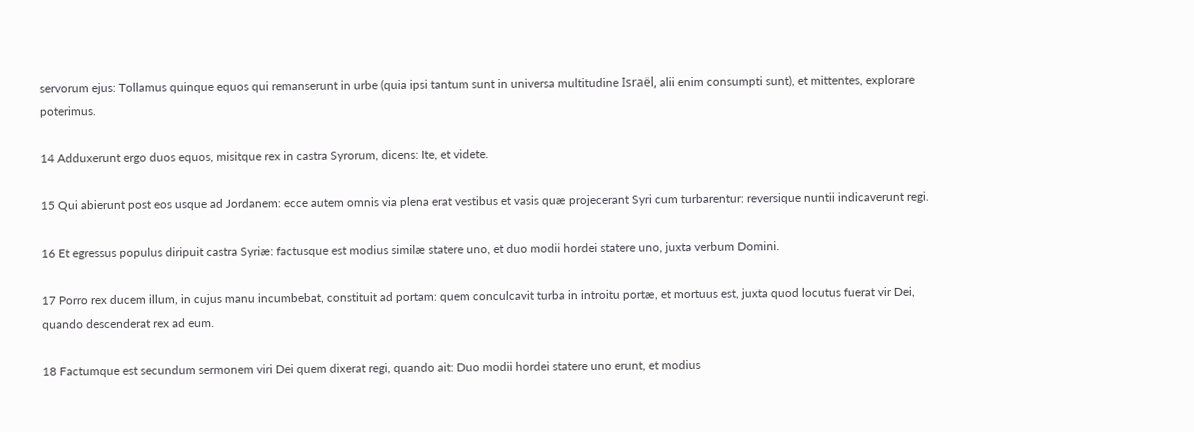servorum ejus: Tollamus quinque equos qui remanserunt in urbe (quia ipsi tantum sunt in universa multitudine Israël, alii enim consumpti sunt), et mittentes, explorare poterimus.

14 Adduxerunt ergo duos equos, misitque rex in castra Syrorum, dicens: Ite, et videte.

15 Qui abierunt post eos usque ad Jordanem: ecce autem omnis via plena erat vestibus et vasis quæ projecerant Syri cum turbarentur: reversique nuntii indicaverunt regi.

16 Et egressus populus diripuit castra Syriæ: factusque est modius similæ statere uno, et duo modii hordei statere uno, juxta verbum Domini.

17 Porro rex ducem illum, in cujus manu incumbebat, constituit ad portam: quem conculcavit turba in introitu portæ, et mortuus est, juxta quod locutus fuerat vir Dei, quando descenderat rex ad eum.

18 Factumque est secundum sermonem viri Dei quem dixerat regi, quando ait: Duo modii hordei statere uno erunt, et modius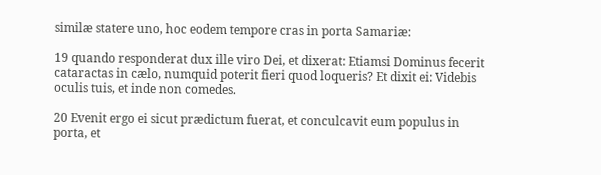similæ statere uno, hoc eodem tempore cras in porta Samariæ:

19 quando responderat dux ille viro Dei, et dixerat: Etiamsi Dominus fecerit cataractas in cælo, numquid poterit fieri quod loqueris? Et dixit ei: Videbis oculis tuis, et inde non comedes.

20 Evenit ergo ei sicut prædictum fuerat, et conculcavit eum populus in porta, et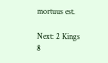mortuus est.

Next: 2 Kings 8